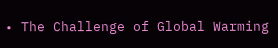• The Challenge of Global Warming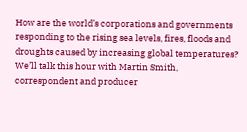How are the world’s corporations and governments responding to the rising sea levels, fires, floods and droughts caused by increasing global temperatures? We’ll talk this hour with Martin Smith, correspondent and producer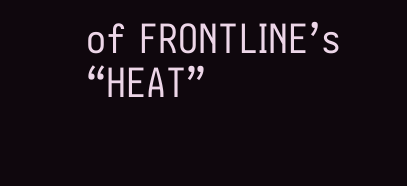of FRONTLINE’s “HEAT”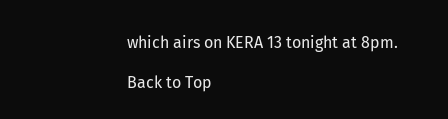which airs on KERA 13 tonight at 8pm.

Back to Top